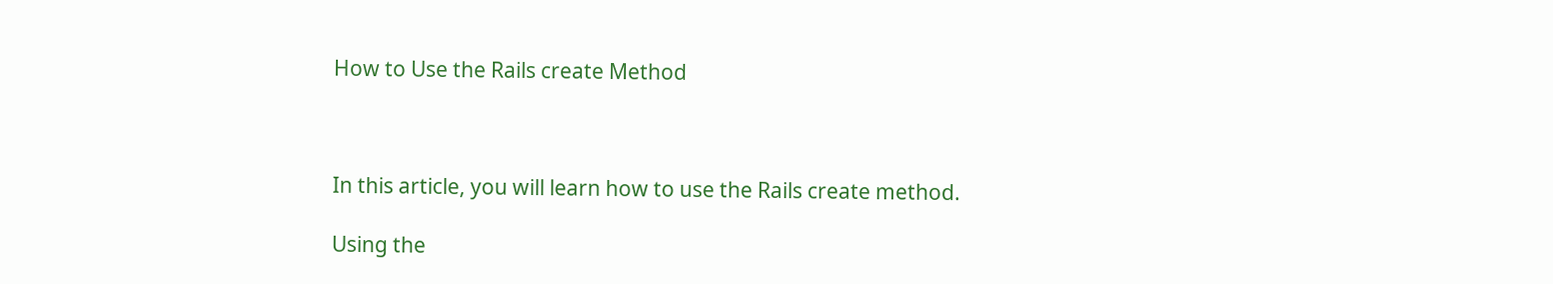How to Use the Rails create Method



In this article, you will learn how to use the Rails create method.

Using the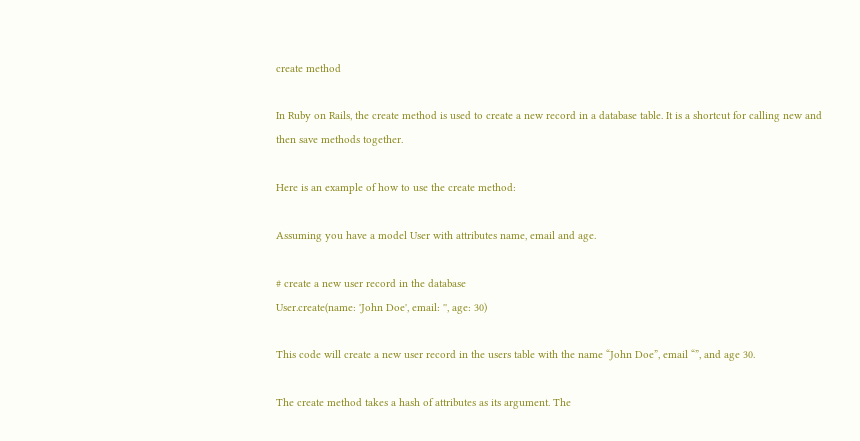create method

In Ruby on Rails, the create method is used to create a new record in a database table. It is a shortcut for calling new and then save methods together.

Here is an example of how to use the create method:

Assuming you have a model User with attributes name, email and age.

# create a new user record in the database
User.create(name: 'John Doe', email: '', age: 30)

This code will create a new user record in the users table with the name “John Doe”, email “”, and age 30.

The create method takes a hash of attributes as its argument. The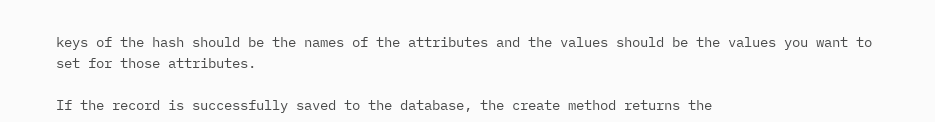keys of the hash should be the names of the attributes and the values should be the values you want to set for those attributes.

If the record is successfully saved to the database, the create method returns the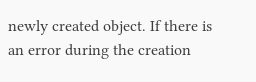newly created object. If there is an error during the creation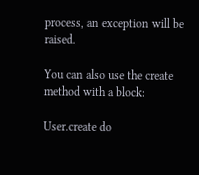process, an exception will be raised.

You can also use the create method with a block:

User.create do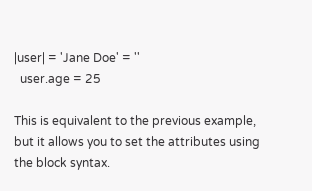|user| = 'Jane Doe' = ''
  user.age = 25

This is equivalent to the previous example, but it allows you to set the attributes using the block syntax.